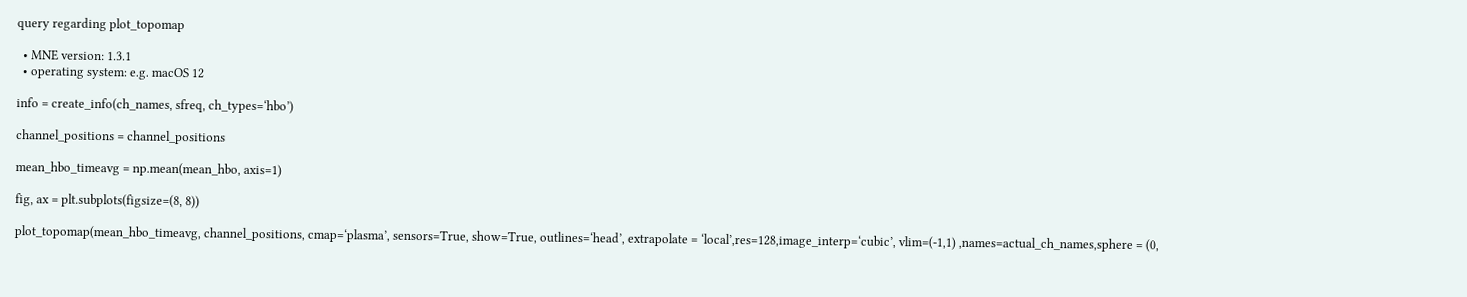query regarding plot_topomap

  • MNE version: 1.3.1
  • operating system: e.g. macOS 12

info = create_info(ch_names, sfreq, ch_types=‘hbo’)

channel_positions = channel_positions

mean_hbo_timeavg = np.mean(mean_hbo, axis=1)

fig, ax = plt.subplots(figsize=(8, 8))

plot_topomap(mean_hbo_timeavg, channel_positions, cmap=‘plasma’, sensors=True, show=True, outlines=‘head’, extrapolate = ‘local’,res=128,image_interp=‘cubic’, vlim=(-1,1) ,names=actual_ch_names,sphere = (0,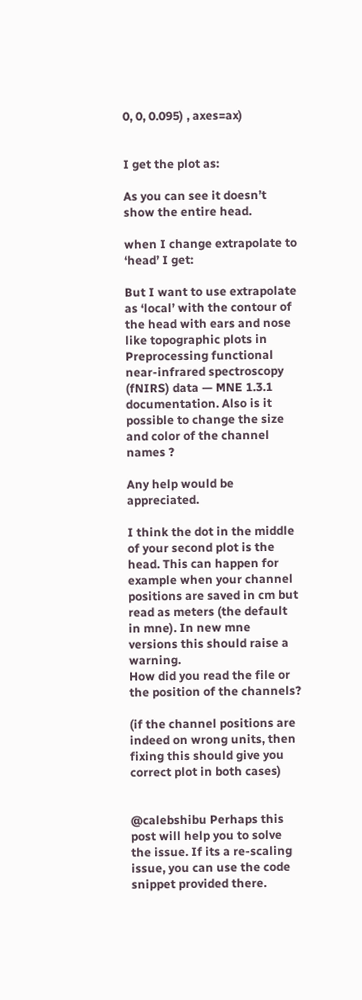0, 0, 0.095) , axes=ax)


I get the plot as:

As you can see it doesn’t show the entire head.

when I change extrapolate to ‘head’ I get:

But I want to use extrapolate as ‘local’ with the contour of the head with ears and nose like topographic plots in Preprocessing functional near-infrared spectroscopy (fNIRS) data — MNE 1.3.1 documentation. Also is it possible to change the size and color of the channel names ?

Any help would be appreciated.

I think the dot in the middle of your second plot is the head. This can happen for example when your channel positions are saved in cm but read as meters (the default in mne). In new mne versions this should raise a warning.
How did you read the file or the position of the channels?

(if the channel positions are indeed on wrong units, then fixing this should give you correct plot in both cases)


@calebshibu Perhaps this post will help you to solve the issue. If its a re-scaling issue, you can use the code snippet provided there.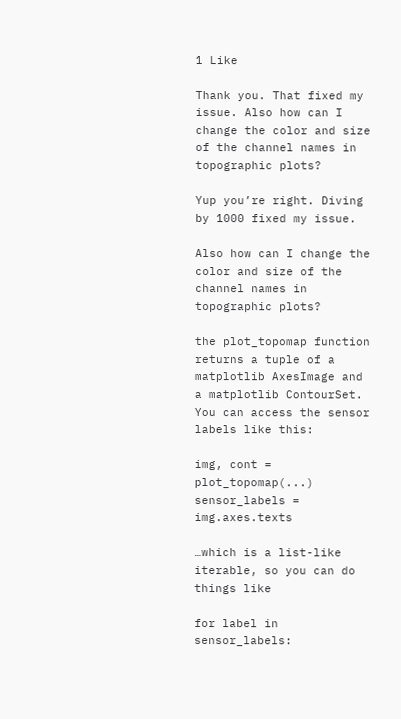1 Like

Thank you. That fixed my issue. Also how can I change the color and size of the channel names in topographic plots?

Yup you’re right. Diving by 1000 fixed my issue.

Also how can I change the color and size of the channel names in topographic plots?

the plot_topomap function returns a tuple of a matplotlib AxesImage and a matplotlib ContourSet. You can access the sensor labels like this:

img, cont = plot_topomap(...)
sensor_labels = img.axes.texts

…which is a list-like iterable, so you can do things like

for label in sensor_labels: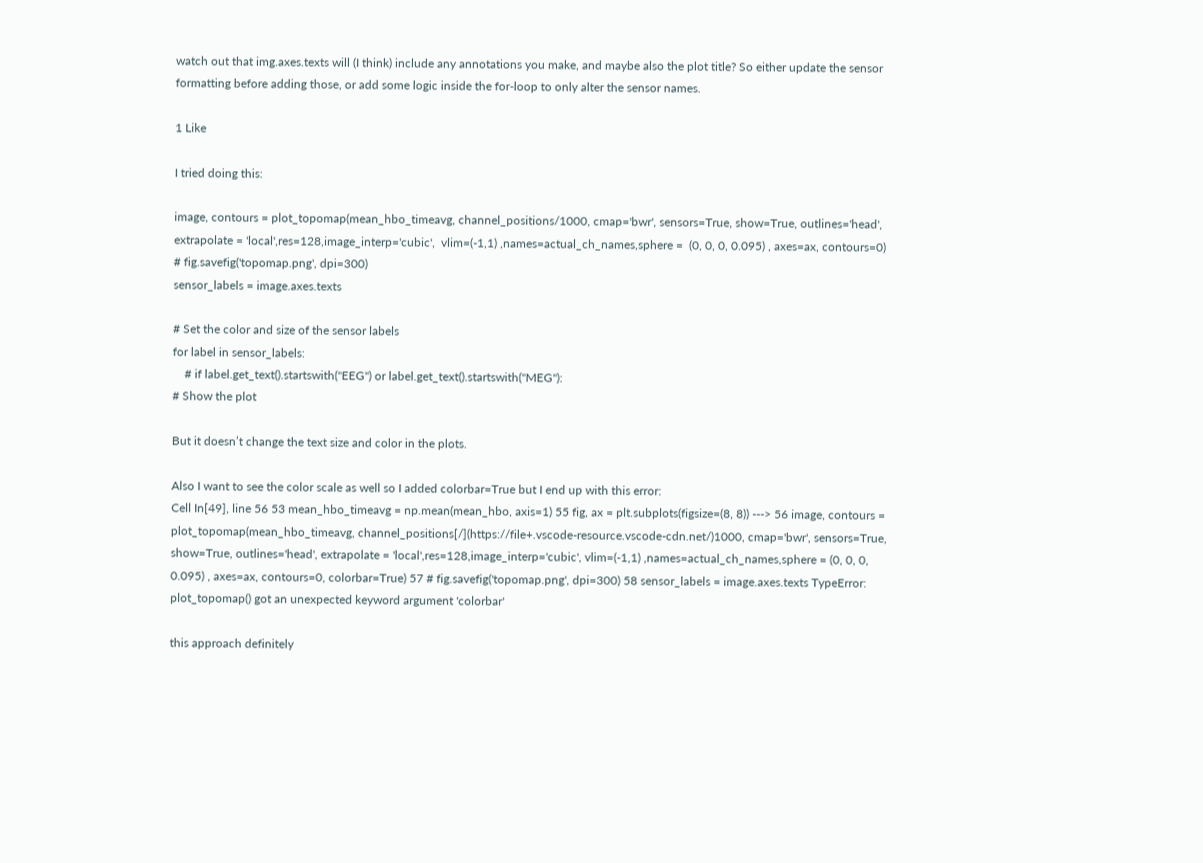watch out that img.axes.texts will (I think) include any annotations you make, and maybe also the plot title? So either update the sensor formatting before adding those, or add some logic inside the for-loop to only alter the sensor names.

1 Like

I tried doing this:

image, contours = plot_topomap(mean_hbo_timeavg, channel_positions/1000, cmap='bwr', sensors=True, show=True, outlines='head', extrapolate = 'local',res=128,image_interp='cubic',  vlim=(-1,1) ,names=actual_ch_names,sphere =  (0, 0, 0, 0.095) , axes=ax, contours=0)
# fig.savefig('topomap.png', dpi=300)
sensor_labels = image.axes.texts

# Set the color and size of the sensor labels
for label in sensor_labels:
    # if label.get_text().startswith("EEG") or label.get_text().startswith("MEG"):
# Show the plot

But it doesn’t change the text size and color in the plots.

Also I want to see the color scale as well so I added colorbar=True but I end up with this error:
Cell In[49], line 56 53 mean_hbo_timeavg = np.mean(mean_hbo, axis=1) 55 fig, ax = plt.subplots(figsize=(8, 8)) ---> 56 image, contours = plot_topomap(mean_hbo_timeavg, channel_positions[/](https://file+.vscode-resource.vscode-cdn.net/)1000, cmap='bwr', sensors=True, show=True, outlines='head', extrapolate = 'local',res=128,image_interp='cubic', vlim=(-1,1) ,names=actual_ch_names,sphere = (0, 0, 0, 0.095) , axes=ax, contours=0, colorbar=True) 57 # fig.savefig('topomap.png', dpi=300) 58 sensor_labels = image.axes.texts TypeError: plot_topomap() got an unexpected keyword argument 'colorbar'

this approach definitely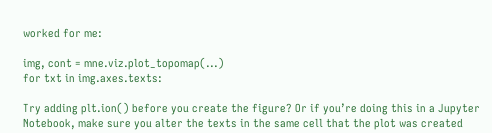worked for me:

img, cont = mne.viz.plot_topomap(...)
for txt in img.axes.texts:

Try adding plt.ion() before you create the figure? Or if you’re doing this in a Jupyter Notebook, make sure you alter the texts in the same cell that the plot was created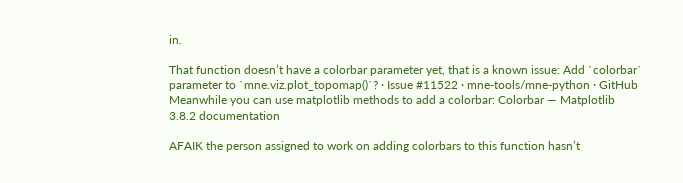in.

That function doesn’t have a colorbar parameter yet, that is a known issue: Add `colorbar` parameter to `mne.viz.plot_topomap()`? · Issue #11522 · mne-tools/mne-python · GitHub Meanwhile you can use matplotlib methods to add a colorbar: Colorbar — Matplotlib 3.8.2 documentation

AFAIK the person assigned to work on adding colorbars to this function hasn’t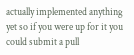actually implemented anything yet so if you were up for it you could submit a pull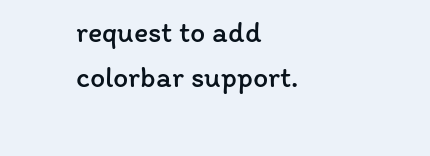request to add colorbar support.